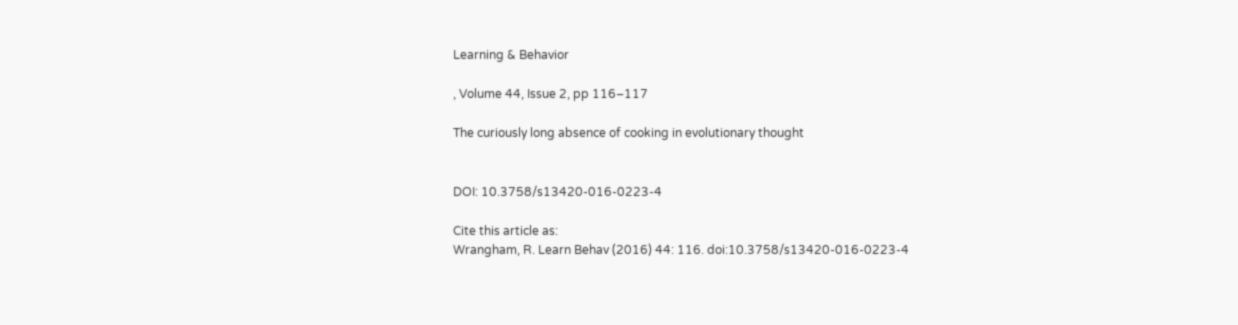Learning & Behavior

, Volume 44, Issue 2, pp 116–117

The curiously long absence of cooking in evolutionary thought


DOI: 10.3758/s13420-016-0223-4

Cite this article as:
Wrangham, R. Learn Behav (2016) 44: 116. doi:10.3758/s13420-016-0223-4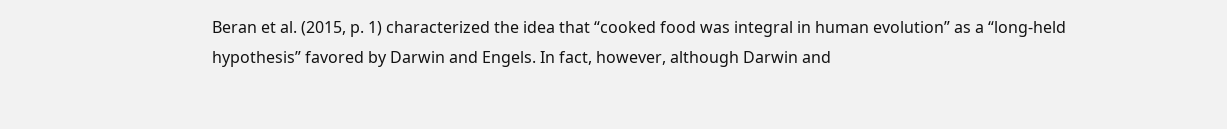Beran et al. (2015, p. 1) characterized the idea that “cooked food was integral in human evolution” as a “long-held hypothesis” favored by Darwin and Engels. In fact, however, although Darwin and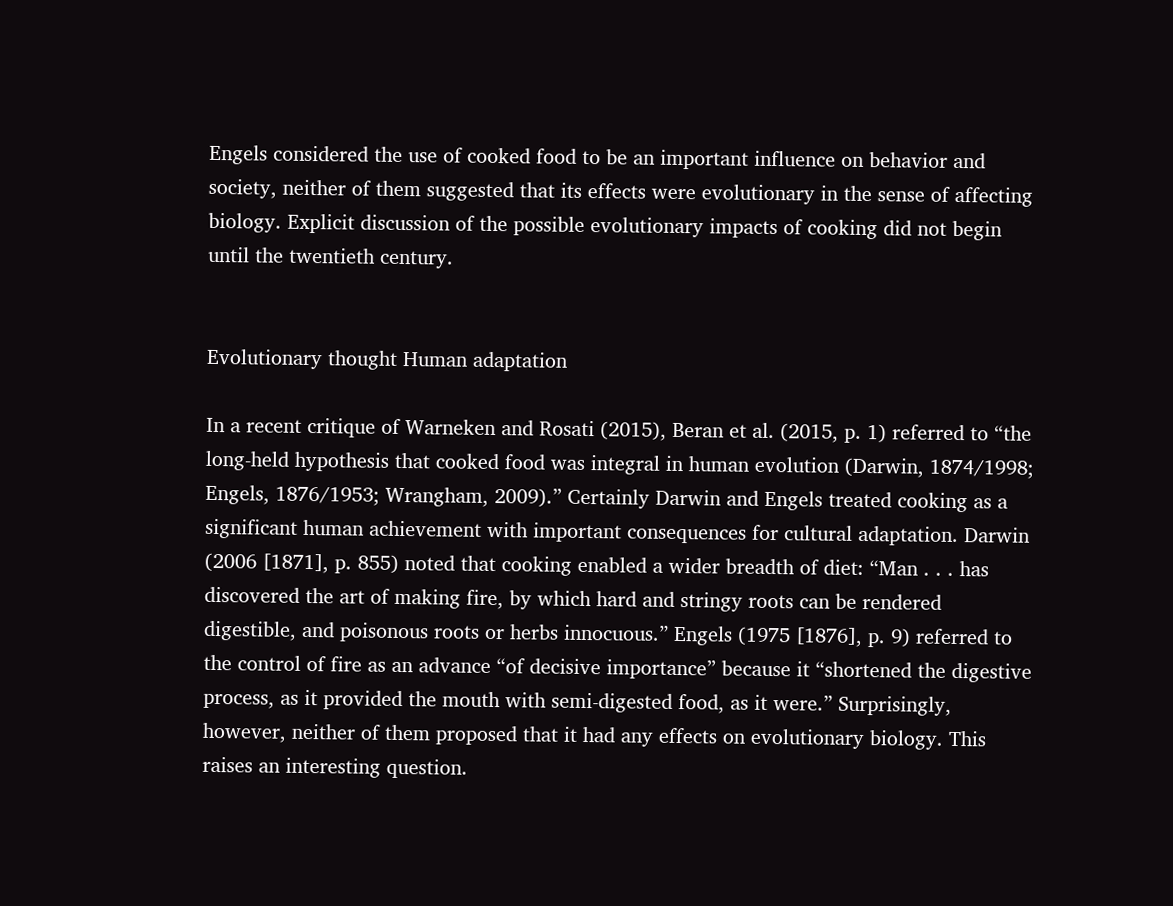Engels considered the use of cooked food to be an important influence on behavior and society, neither of them suggested that its effects were evolutionary in the sense of affecting biology. Explicit discussion of the possible evolutionary impacts of cooking did not begin until the twentieth century.


Evolutionary thought Human adaptation

In a recent critique of Warneken and Rosati (2015), Beran et al. (2015, p. 1) referred to “the long-held hypothesis that cooked food was integral in human evolution (Darwin, 1874/1998; Engels, 1876/1953; Wrangham, 2009).” Certainly Darwin and Engels treated cooking as a significant human achievement with important consequences for cultural adaptation. Darwin (2006 [1871], p. 855) noted that cooking enabled a wider breadth of diet: “Man . . . has discovered the art of making fire, by which hard and stringy roots can be rendered digestible, and poisonous roots or herbs innocuous.” Engels (1975 [1876], p. 9) referred to the control of fire as an advance “of decisive importance” because it “shortened the digestive process, as it provided the mouth with semi-digested food, as it were.” Surprisingly, however, neither of them proposed that it had any effects on evolutionary biology. This raises an interesting question.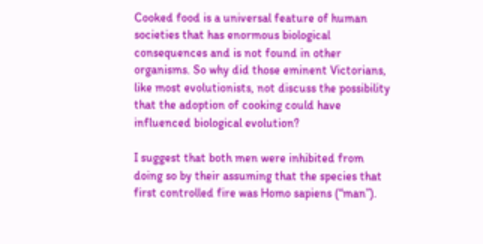Cooked food is a universal feature of human societies that has enormous biological consequences and is not found in other organisms. So why did those eminent Victorians, like most evolutionists, not discuss the possibility that the adoption of cooking could have influenced biological evolution?

I suggest that both men were inhibited from doing so by their assuming that the species that first controlled fire was Homo sapiens (“man”).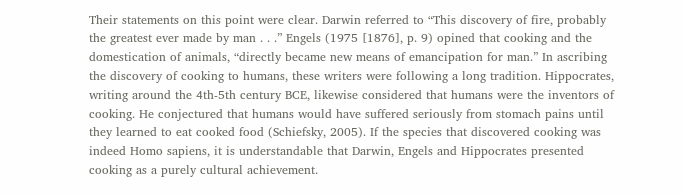Their statements on this point were clear. Darwin referred to “This discovery of fire, probably the greatest ever made by man . . .” Engels (1975 [1876], p. 9) opined that cooking and the domestication of animals, “directly became new means of emancipation for man.” In ascribing the discovery of cooking to humans, these writers were following a long tradition. Hippocrates, writing around the 4th-5th century BCE, likewise considered that humans were the inventors of cooking. He conjectured that humans would have suffered seriously from stomach pains until they learned to eat cooked food (Schiefsky, 2005). If the species that discovered cooking was indeed Homo sapiens, it is understandable that Darwin, Engels and Hippocrates presented cooking as a purely cultural achievement.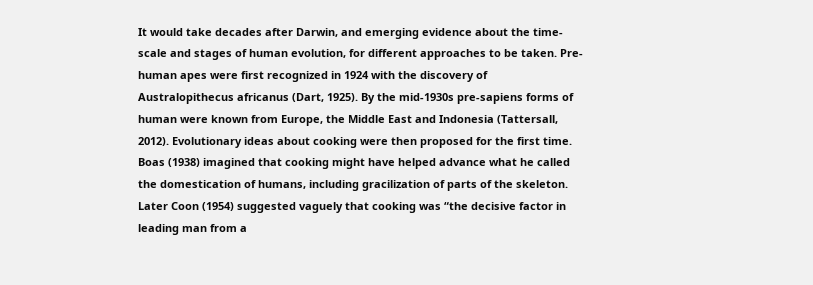It would take decades after Darwin, and emerging evidence about the time-scale and stages of human evolution, for different approaches to be taken. Pre-human apes were first recognized in 1924 with the discovery of Australopithecus africanus (Dart, 1925). By the mid-1930s pre-sapiens forms of human were known from Europe, the Middle East and Indonesia (Tattersall, 2012). Evolutionary ideas about cooking were then proposed for the first time. Boas (1938) imagined that cooking might have helped advance what he called the domestication of humans, including gracilization of parts of the skeleton. Later Coon (1954) suggested vaguely that cooking was “the decisive factor in leading man from a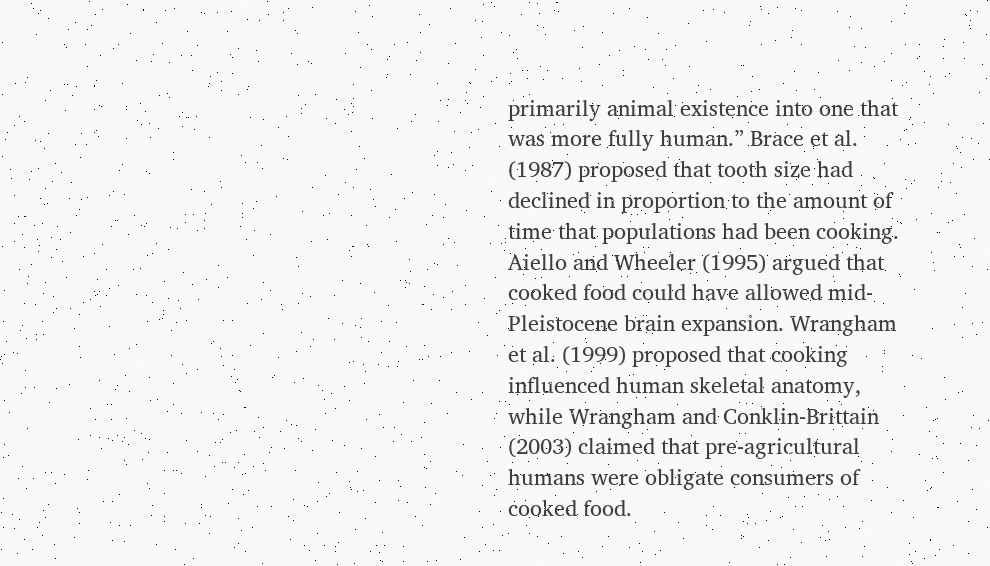primarily animal existence into one that was more fully human.” Brace et al. (1987) proposed that tooth size had declined in proportion to the amount of time that populations had been cooking. Aiello and Wheeler (1995) argued that cooked food could have allowed mid-Pleistocene brain expansion. Wrangham et al. (1999) proposed that cooking influenced human skeletal anatomy, while Wrangham and Conklin-Brittain (2003) claimed that pre-agricultural humans were obligate consumers of cooked food.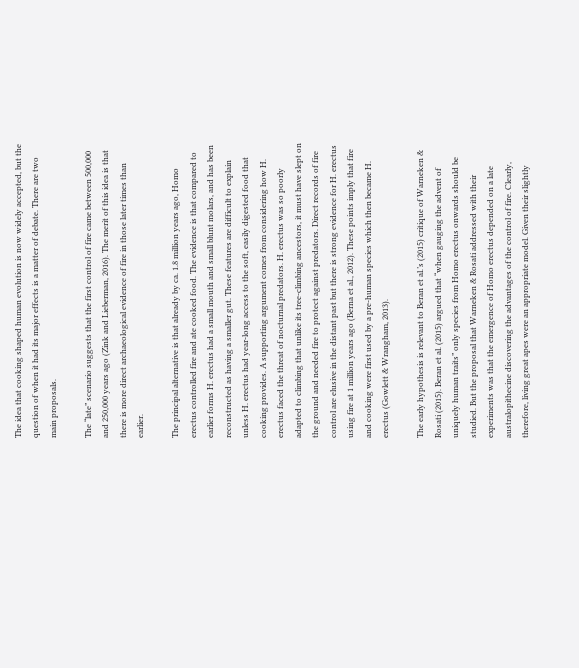The idea that cooking shaped human evolution is now widely accepted, but the question of when it had its major effects is a matter of debate. There are two main proposals.

The “late” scenario suggests that the first control of fire came between 500,000 and 250,000 years ago (Zink and Lieberman, 2016). The merit of this idea is that there is more direct archaeological evidence of fire in those later times than earlier.

The principal alternative is that already by ca. 1.8 million years ago, Homo erectus controlled fire and ate cooked food. The evidence is that compared to earlier forms H. erectus had a small mouth and small blunt molars, and has been reconstructed as having a smaller gut. These features are difficult to explain unless H. erectus had year-long access to the soft, easily digested food that cooking provides. A supporting argument comes from considering how H. erectus faced the threat of nocturnal predators. H. erectus was so poorly adapted to climbing that unlike its tree-climbing ancestors, it must have slept on the ground and needed fire to protect against predators. Direct records of fire control are elusive in the distant past but there is strong evidence for H. erectus using fire at 1 million years ago (Berna et al., 2012). These points imply that fire and cooking were first used by a pre-human species which then became H. erectus (Gowlett & Wrangham, 2013).

The early hypothesis is relevant to Beran et al.’s (2015) critique of Warneken & Rosati (2015). Beran et al. (2015) argued that “when gauging the advent of uniquely human traits” only species from Homo erectus onwards should be studied. But the proposal that Warneken & Rosati addressed with their experiments was that the emergence of Homo erectus depended on a late australopithecine discovering the advantages of the control of fire. Clearly, therefore, living great apes were an appropriate model. Given their slightly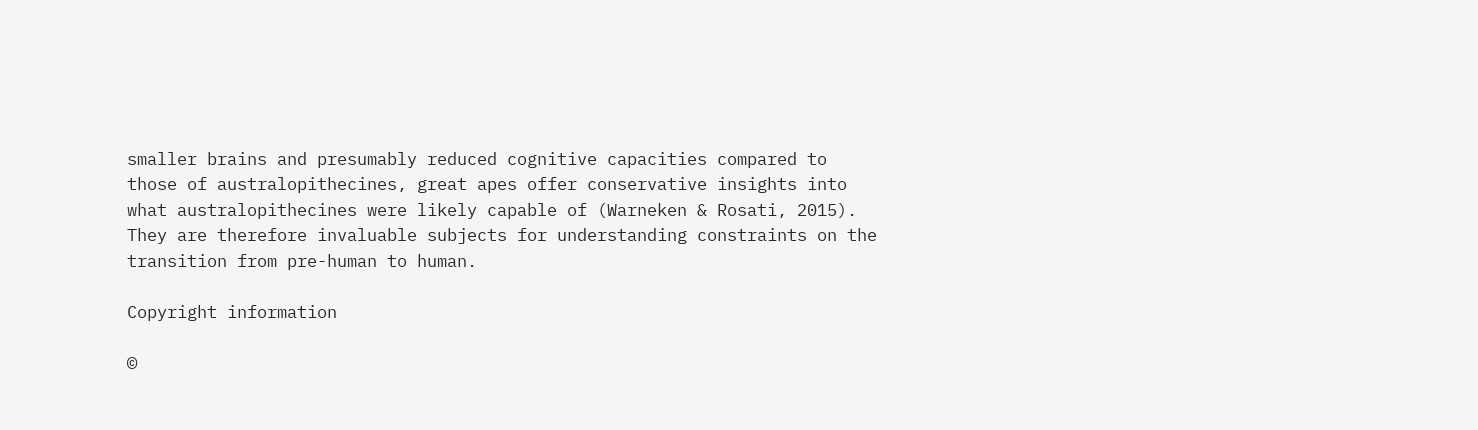smaller brains and presumably reduced cognitive capacities compared to those of australopithecines, great apes offer conservative insights into what australopithecines were likely capable of (Warneken & Rosati, 2015). They are therefore invaluable subjects for understanding constraints on the transition from pre-human to human.

Copyright information

©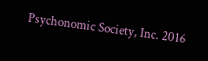Psychonomic Society, Inc. 2016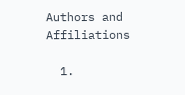Authors and Affiliations

  1.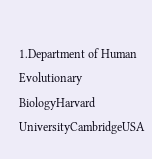1.Department of Human Evolutionary BiologyHarvard UniversityCambridgeUSA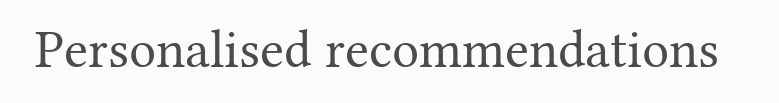Personalised recommendations